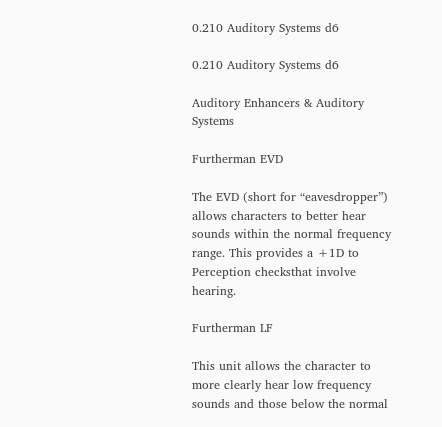0.210 Auditory Systems d6

0.210 Auditory Systems d6

Auditory Enhancers & Auditory Systems

Furtherman EVD

The EVD (short for “eavesdropper”) allows characters to better hear sounds within the normal frequency range. This provides a +1D to Perception checksthat involve hearing.

Furtherman LF

This unit allows the character to more clearly hear low frequency sounds and those below the normal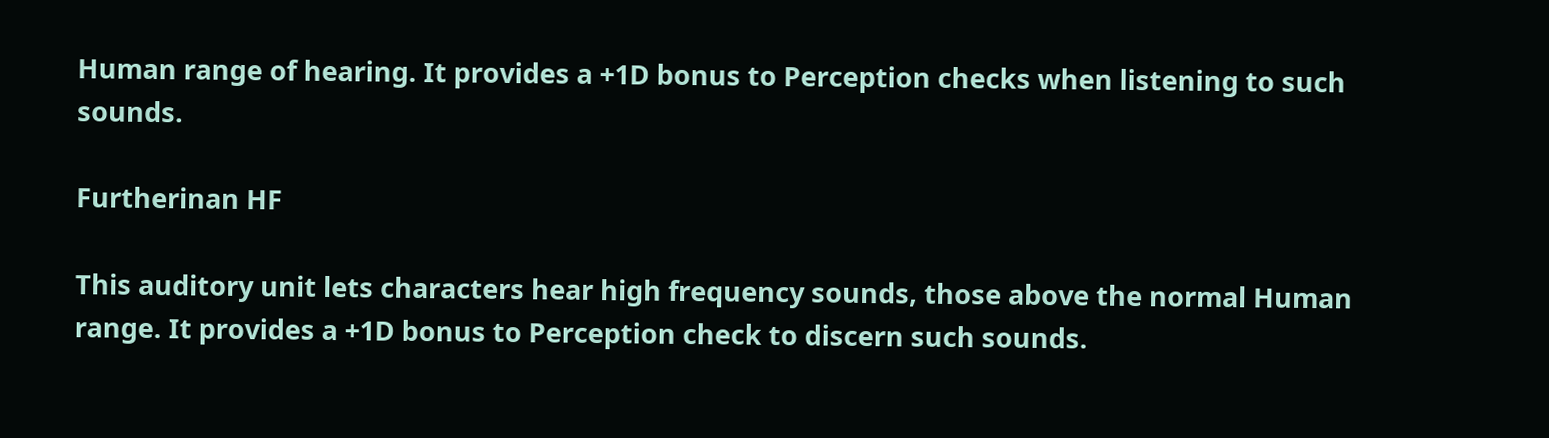Human range of hearing. It provides a +1D bonus to Perception checks when listening to such sounds.

Furtherinan HF

This auditory unit lets characters hear high frequency sounds, those above the normal Human range. It provides a +1D bonus to Perception check to discern such sounds.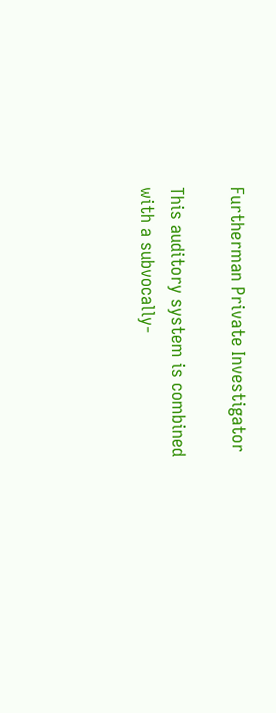Furtherman Private Investigator

This auditory system is combined with a subvocally-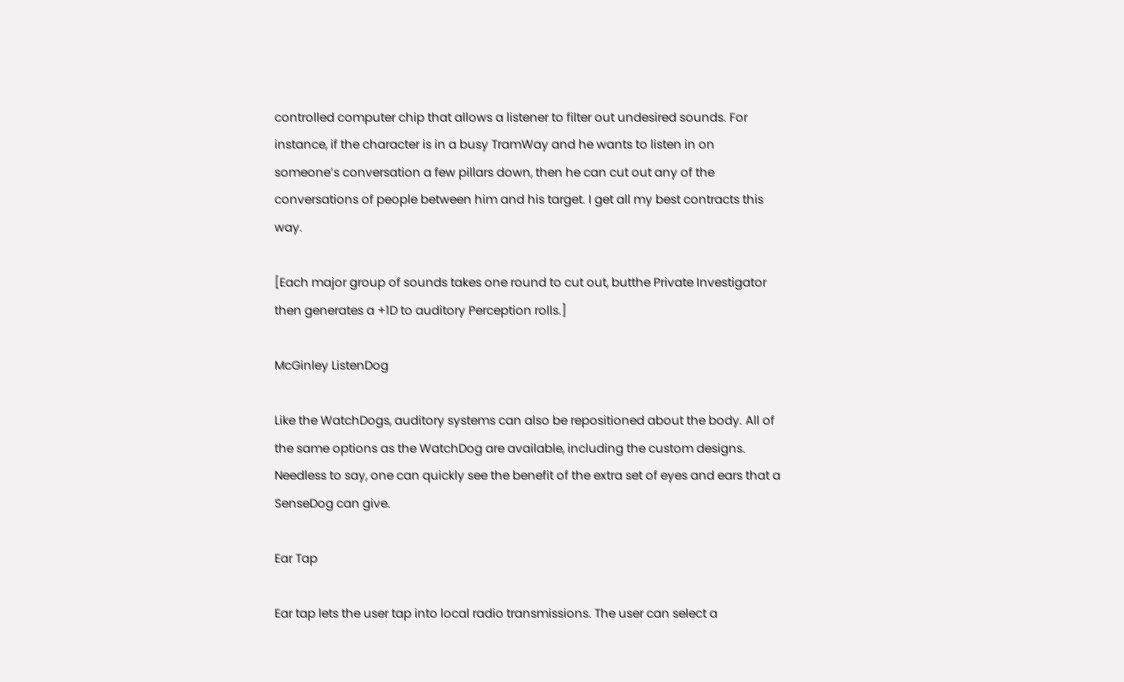controlled computer chip that allows a listener to filter out undesired sounds. For instance, if the character is in a busy TramWay and he wants to listen in on someone’s conversation a few pillars down, then he can cut out any of the conversations of people between him and his target. I get all my best contracts this way.

[Each major group of sounds takes one round to cut out, butthe Private Investigator then generates a +1D to auditory Perception rolls.]

McGinley ListenDog

Like the WatchDogs, auditory systems can also be repositioned about the body. All of the same options as the WatchDog are available, including the custom designs. Needless to say, one can quickly see the benefit of the extra set of eyes and ears that a SenseDog can give.

Ear Tap

Ear tap lets the user tap into local radio transmissions. The user can select a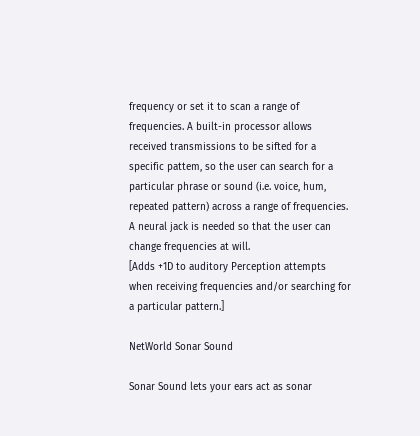frequency or set it to scan a range of frequencies. A built-in processor allows received transmissions to be sifted for a specific pattem, so the user can search for a particular phrase or sound (i.e. voice, hum, repeated pattern) across a range of frequencies. A neural jack is needed so that the user can change frequencies at will.
[Adds +1D to auditory Perception attempts when receiving frequencies and/or searching for a particular pattern.]

NetWorld Sonar Sound

Sonar Sound lets your ears act as sonar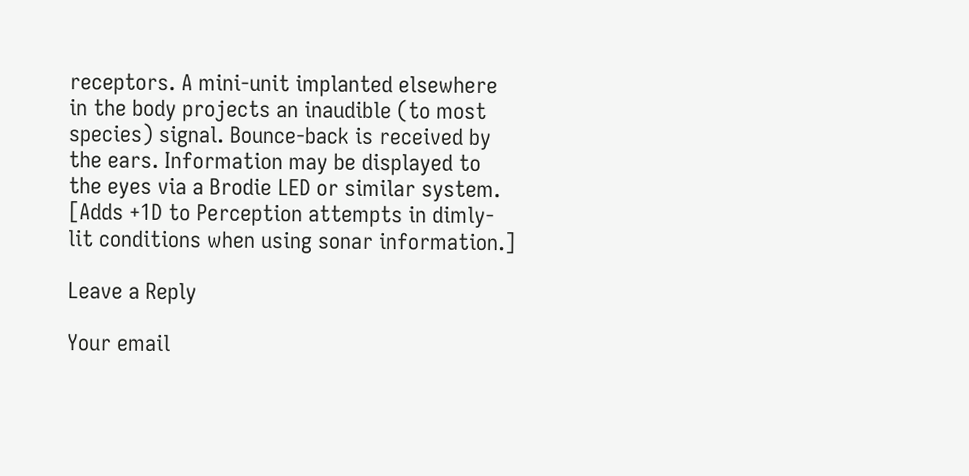receptors. A mini-unit implanted elsewhere in the body projects an inaudible (to most species) signal. Bounce-back is received by the ears. Information may be displayed to the eyes via a Brodie LED or similar system.
[Adds +1D to Perception attempts in dimly-lit conditions when using sonar information.]

Leave a Reply

Your email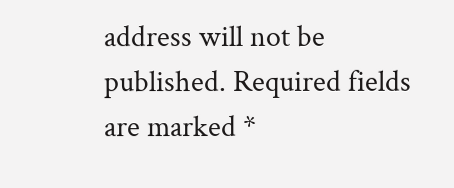address will not be published. Required fields are marked *